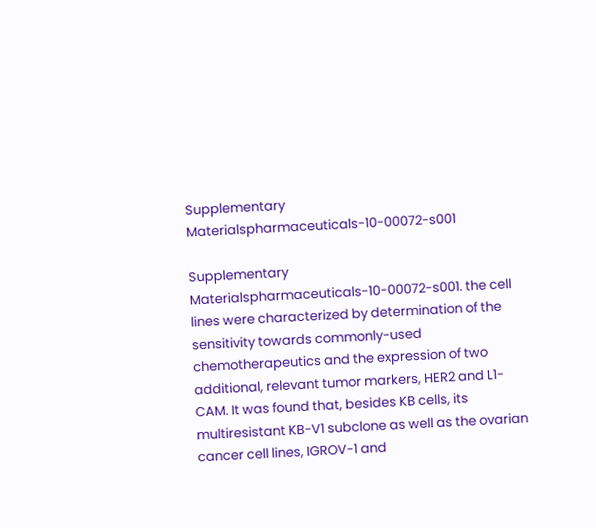Supplementary Materialspharmaceuticals-10-00072-s001

Supplementary Materialspharmaceuticals-10-00072-s001. the cell lines were characterized by determination of the sensitivity towards commonly-used chemotherapeutics and the expression of two additional, relevant tumor markers, HER2 and L1-CAM. It was found that, besides KB cells, its multiresistant KB-V1 subclone as well as the ovarian cancer cell lines, IGROV-1 and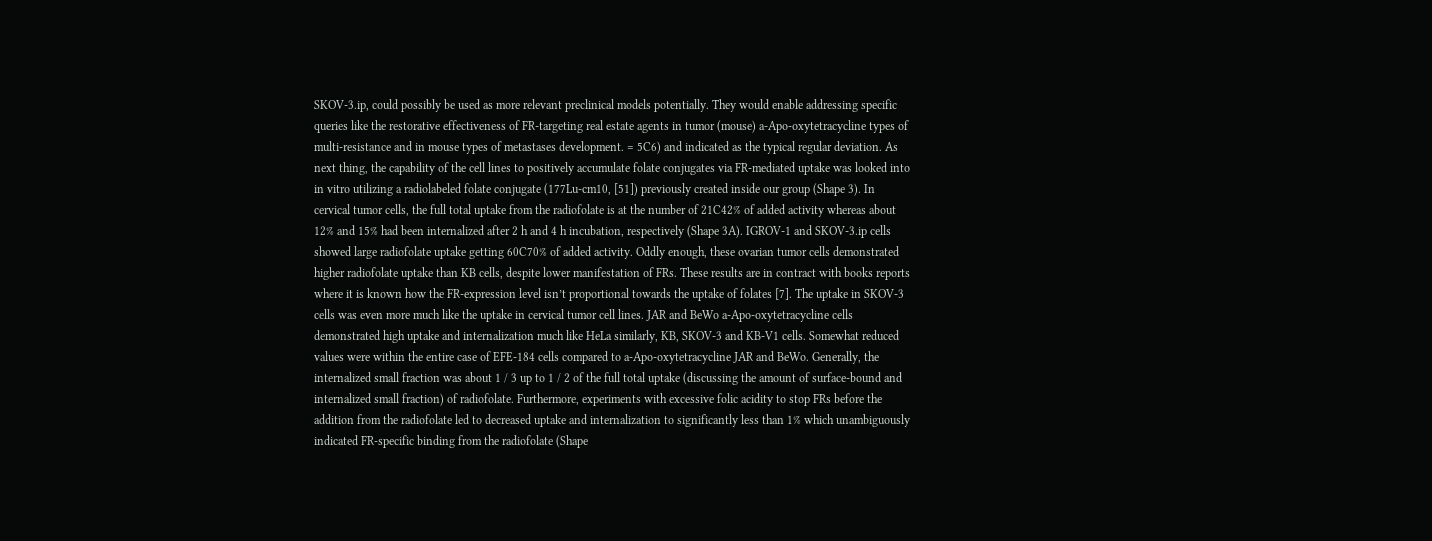SKOV-3.ip, could possibly be used as more relevant preclinical models potentially. They would enable addressing specific queries like the restorative effectiveness of FR-targeting real estate agents in tumor (mouse) a-Apo-oxytetracycline types of multi-resistance and in mouse types of metastases development. = 5C6) and indicated as the typical regular deviation. As next thing, the capability of the cell lines to positively accumulate folate conjugates via FR-mediated uptake was looked into in vitro utilizing a radiolabeled folate conjugate (177Lu-cm10, [51]) previously created inside our group (Shape 3). In cervical tumor cells, the full total uptake from the radiofolate is at the number of 21C42% of added activity whereas about 12% and 15% had been internalized after 2 h and 4 h incubation, respectively (Shape 3A). IGROV-1 and SKOV-3.ip cells showed large radiofolate uptake getting 60C70% of added activity. Oddly enough, these ovarian tumor cells demonstrated higher radiofolate uptake than KB cells, despite lower manifestation of FRs. These results are in contract with books reports where it is known how the FR-expression level isn’t proportional towards the uptake of folates [7]. The uptake in SKOV-3 cells was even more much like the uptake in cervical tumor cell lines. JAR and BeWo a-Apo-oxytetracycline cells demonstrated high uptake and internalization much like HeLa similarly, KB, SKOV-3 and KB-V1 cells. Somewhat reduced values were within the entire case of EFE-184 cells compared to a-Apo-oxytetracycline JAR and BeWo. Generally, the internalized small fraction was about 1 / 3 up to 1 / 2 of the full total uptake (discussing the amount of surface-bound and internalized small fraction) of radiofolate. Furthermore, experiments with excessive folic acidity to stop FRs before the addition from the radiofolate led to decreased uptake and internalization to significantly less than 1% which unambiguously indicated FR-specific binding from the radiofolate (Shape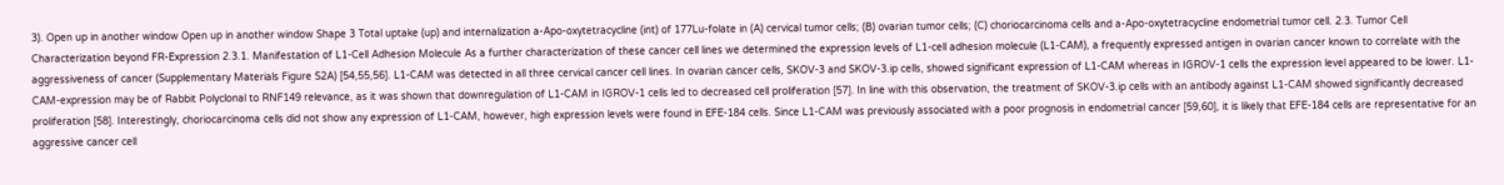3). Open up in another window Open up in another window Shape 3 Total uptake (up) and internalization a-Apo-oxytetracycline (int) of 177Lu-folate in (A) cervical tumor cells; (B) ovarian tumor cells; (C) choriocarcinoma cells and a-Apo-oxytetracycline endometrial tumor cell. 2.3. Tumor Cell Characterization beyond FR-Expression 2.3.1. Manifestation of L1-Cell Adhesion Molecule As a further characterization of these cancer cell lines we determined the expression levels of L1-cell adhesion molecule (L1-CAM), a frequently expressed antigen in ovarian cancer known to correlate with the aggressiveness of cancer (Supplementary Materials Figure S2A) [54,55,56]. L1-CAM was detected in all three cervical cancer cell lines. In ovarian cancer cells, SKOV-3 and SKOV-3.ip cells, showed significant expression of L1-CAM whereas in IGROV-1 cells the expression level appeared to be lower. L1-CAM-expression may be of Rabbit Polyclonal to RNF149 relevance, as it was shown that downregulation of L1-CAM in IGROV-1 cells led to decreased cell proliferation [57]. In line with this observation, the treatment of SKOV-3.ip cells with an antibody against L1-CAM showed significantly decreased proliferation [58]. Interestingly, choriocarcinoma cells did not show any expression of L1-CAM, however, high expression levels were found in EFE-184 cells. Since L1-CAM was previously associated with a poor prognosis in endometrial cancer [59,60], it is likely that EFE-184 cells are representative for an aggressive cancer cell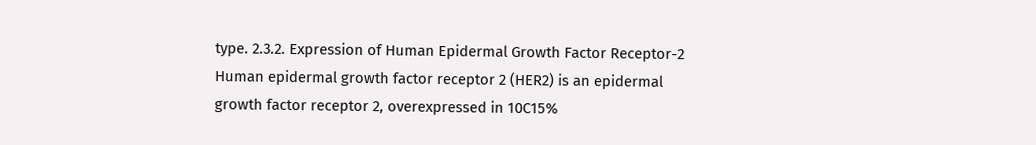type. 2.3.2. Expression of Human Epidermal Growth Factor Receptor-2 Human epidermal growth factor receptor 2 (HER2) is an epidermal growth factor receptor 2, overexpressed in 10C15%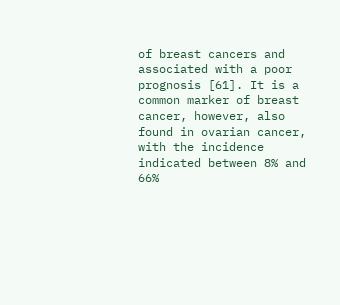of breast cancers and associated with a poor prognosis [61]. It is a common marker of breast cancer, however, also found in ovarian cancer, with the incidence indicated between 8% and 66%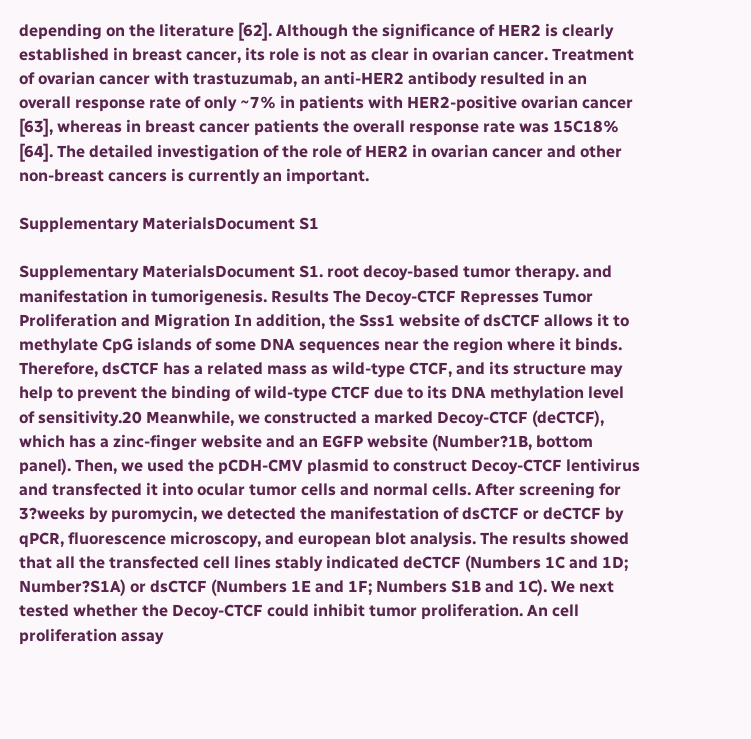depending on the literature [62]. Although the significance of HER2 is clearly established in breast cancer, its role is not as clear in ovarian cancer. Treatment of ovarian cancer with trastuzumab, an anti-HER2 antibody resulted in an overall response rate of only ~7% in patients with HER2-positive ovarian cancer [63], whereas in breast cancer patients the overall response rate was 15C18% [64]. The detailed investigation of the role of HER2 in ovarian cancer and other non-breast cancers is currently an important.

Supplementary MaterialsDocument S1

Supplementary MaterialsDocument S1. root decoy-based tumor therapy. and manifestation in tumorigenesis. Results The Decoy-CTCF Represses Tumor Proliferation and Migration In addition, the Sss1 website of dsCTCF allows it to methylate CpG islands of some DNA sequences near the region where it binds. Therefore, dsCTCF has a related mass as wild-type CTCF, and its structure may help to prevent the binding of wild-type CTCF due to its DNA methylation level of sensitivity.20 Meanwhile, we constructed a marked Decoy-CTCF (deCTCF), which has a zinc-finger website and an EGFP website (Number?1B, bottom panel). Then, we used the pCDH-CMV plasmid to construct Decoy-CTCF lentivirus and transfected it into ocular tumor cells and normal cells. After screening for 3?weeks by puromycin, we detected the manifestation of dsCTCF or deCTCF by qPCR, fluorescence microscopy, and european blot analysis. The results showed that all the transfected cell lines stably indicated deCTCF (Numbers 1C and 1D; Number?S1A) or dsCTCF (Numbers 1E and 1F; Numbers S1B and 1C). We next tested whether the Decoy-CTCF could inhibit tumor proliferation. An cell proliferation assay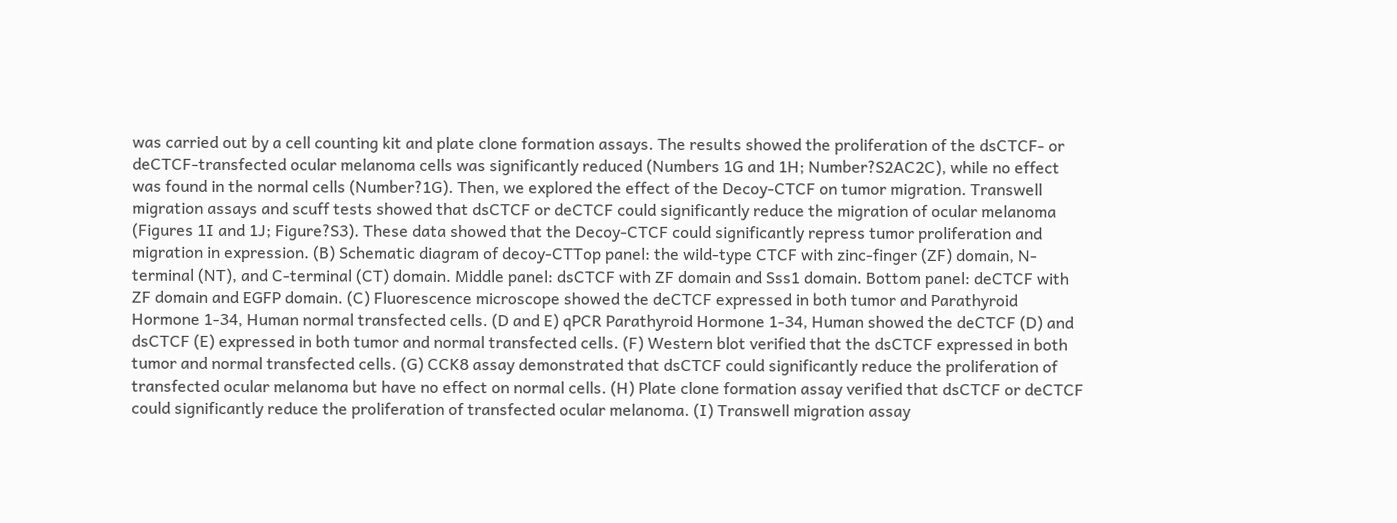was carried out by a cell counting kit and plate clone formation assays. The results showed the proliferation of the dsCTCF- or deCTCF-transfected ocular melanoma cells was significantly reduced (Numbers 1G and 1H; Number?S2AC2C), while no effect was found in the normal cells (Number?1G). Then, we explored the effect of the Decoy-CTCF on tumor migration. Transwell migration assays and scuff tests showed that dsCTCF or deCTCF could significantly reduce the migration of ocular melanoma (Figures 1I and 1J; Figure?S3). These data showed that the Decoy-CTCF could significantly repress tumor proliferation and migration in expression. (B) Schematic diagram of decoy-CTTop panel: the wild-type CTCF with zinc-finger (ZF) domain, N-terminal (NT), and C-terminal (CT) domain. Middle panel: dsCTCF with ZF domain and Sss1 domain. Bottom panel: deCTCF with ZF domain and EGFP domain. (C) Fluorescence microscope showed the deCTCF expressed in both tumor and Parathyroid Hormone 1-34, Human normal transfected cells. (D and E) qPCR Parathyroid Hormone 1-34, Human showed the deCTCF (D) and dsCTCF (E) expressed in both tumor and normal transfected cells. (F) Western blot verified that the dsCTCF expressed in both tumor and normal transfected cells. (G) CCK8 assay demonstrated that dsCTCF could significantly reduce the proliferation of transfected ocular melanoma but have no effect on normal cells. (H) Plate clone formation assay verified that dsCTCF or deCTCF could significantly reduce the proliferation of transfected ocular melanoma. (I) Transwell migration assay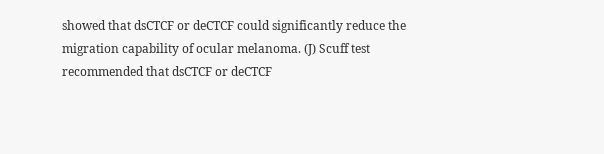showed that dsCTCF or deCTCF could significantly reduce the migration capability of ocular melanoma. (J) Scuff test recommended that dsCTCF or deCTCF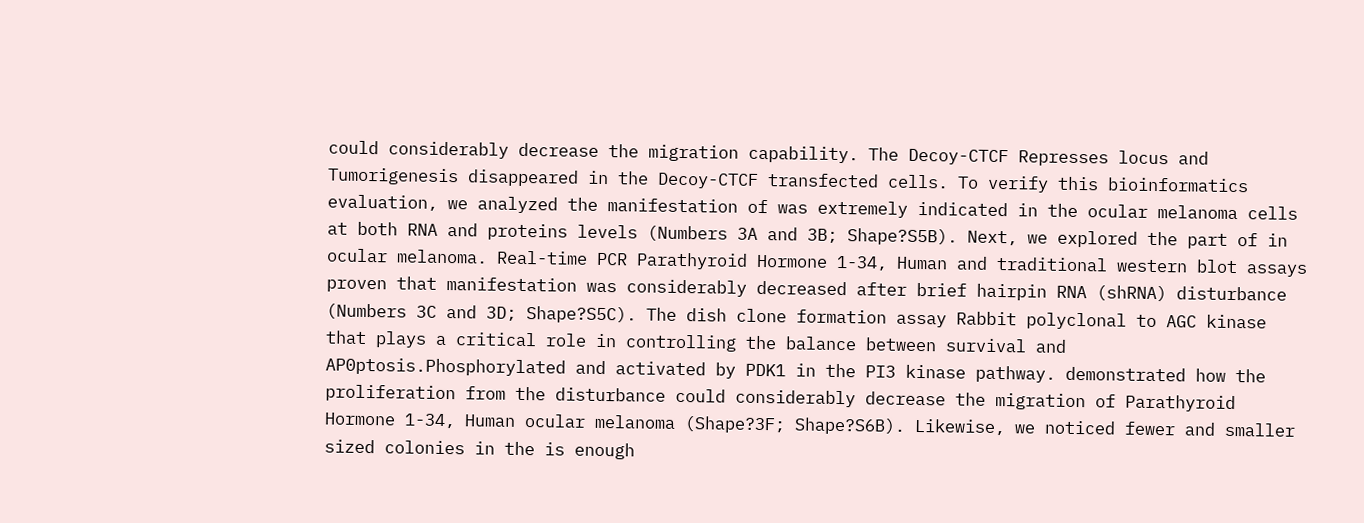could considerably decrease the migration capability. The Decoy-CTCF Represses locus and Tumorigenesis disappeared in the Decoy-CTCF transfected cells. To verify this bioinformatics evaluation, we analyzed the manifestation of was extremely indicated in the ocular melanoma cells at both RNA and proteins levels (Numbers 3A and 3B; Shape?S5B). Next, we explored the part of in ocular melanoma. Real-time PCR Parathyroid Hormone 1-34, Human and traditional western blot assays proven that manifestation was considerably decreased after brief hairpin RNA (shRNA) disturbance (Numbers 3C and 3D; Shape?S5C). The dish clone formation assay Rabbit polyclonal to AGC kinase that plays a critical role in controlling the balance between survival and AP0ptosis.Phosphorylated and activated by PDK1 in the PI3 kinase pathway. demonstrated how the proliferation from the disturbance could considerably decrease the migration of Parathyroid Hormone 1-34, Human ocular melanoma (Shape?3F; Shape?S6B). Likewise, we noticed fewer and smaller sized colonies in the is enough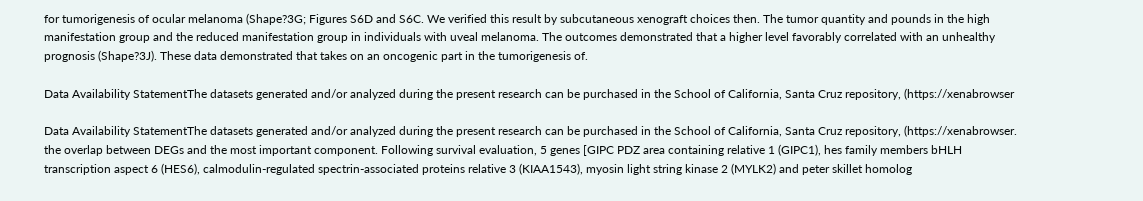for tumorigenesis of ocular melanoma (Shape?3G; Figures S6D and S6C. We verified this result by subcutaneous xenograft choices then. The tumor quantity and pounds in the high manifestation group and the reduced manifestation group in individuals with uveal melanoma. The outcomes demonstrated that a higher level favorably correlated with an unhealthy prognosis (Shape?3J). These data demonstrated that takes on an oncogenic part in the tumorigenesis of.

Data Availability StatementThe datasets generated and/or analyzed during the present research can be purchased in the School of California, Santa Cruz repository, (https://xenabrowser

Data Availability StatementThe datasets generated and/or analyzed during the present research can be purchased in the School of California, Santa Cruz repository, (https://xenabrowser. the overlap between DEGs and the most important component. Following survival evaluation, 5 genes [GIPC PDZ area containing relative 1 (GIPC1), hes family members bHLH transcription aspect 6 (HES6), calmodulin-regulated spectrin-associated proteins relative 3 (KIAA1543), myosin light string kinase 2 (MYLK2) and peter skillet homolog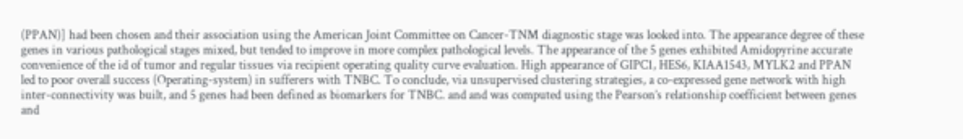(PPAN)] had been chosen and their association using the American Joint Committee on Cancer-TNM diagnostic stage was looked into. The appearance degree of these genes in various pathological stages mixed, but tended to improve in more complex pathological levels. The appearance of the 5 genes exhibited Amidopyrine accurate convenience of the id of tumor and regular tissues via recipient operating quality curve evaluation. High appearance of GIPC1, HES6, KIAA1543, MYLK2 and PPAN led to poor overall success (Operating-system) in sufferers with TNBC. To conclude, via unsupervised clustering strategies, a co-expressed gene network with high inter-connectivity was built, and 5 genes had been defined as biomarkers for TNBC. and and was computed using the Pearson’s relationship coefficient between genes and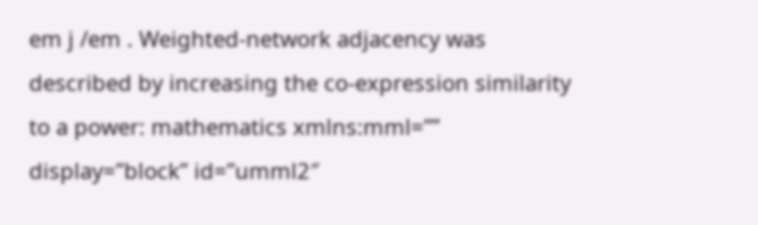em j /em . Weighted-network adjacency was described by increasing the co-expression similarity to a power: mathematics xmlns:mml=”” display=”block” id=”umml2″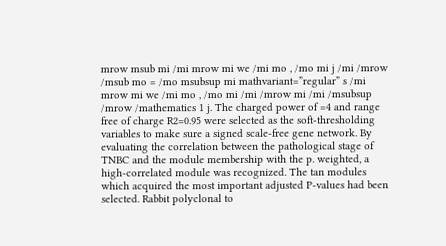mrow msub mi /mi mrow mi we /mi mo , /mo mi j /mi /mrow /msub mo = /mo msubsup mi mathvariant=”regular” s /mi mrow mi we /mi mo , /mo mi /mi /mrow mi /mi /msubsup /mrow /mathematics 1 j. The charged power of =4 and range free of charge R2=0.95 were selected as the soft-thresholding variables to make sure a signed scale-free gene network. By evaluating the correlation between the pathological stage of TNBC and the module membership with the p. weighted, a high-correlated module was recognized. The tan modules which acquired the most important adjusted P-values had been selected. Rabbit polyclonal to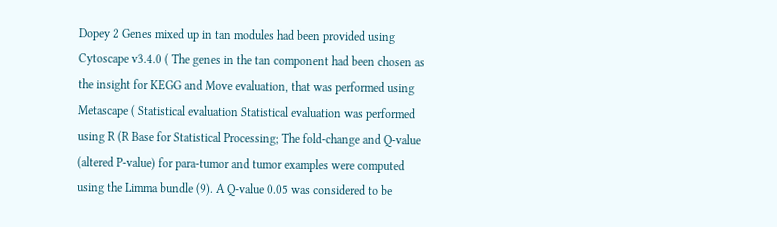Dopey 2 Genes mixed up in tan modules had been provided using Cytoscape v3.4.0 ( The genes in the tan component had been chosen as the insight for KEGG and Move evaluation, that was performed using Metascape ( Statistical evaluation Statistical evaluation was performed using R (R Base for Statistical Processing; The fold-change and Q-value (altered P-value) for para-tumor and tumor examples were computed using the Limma bundle (9). A Q-value 0.05 was considered to be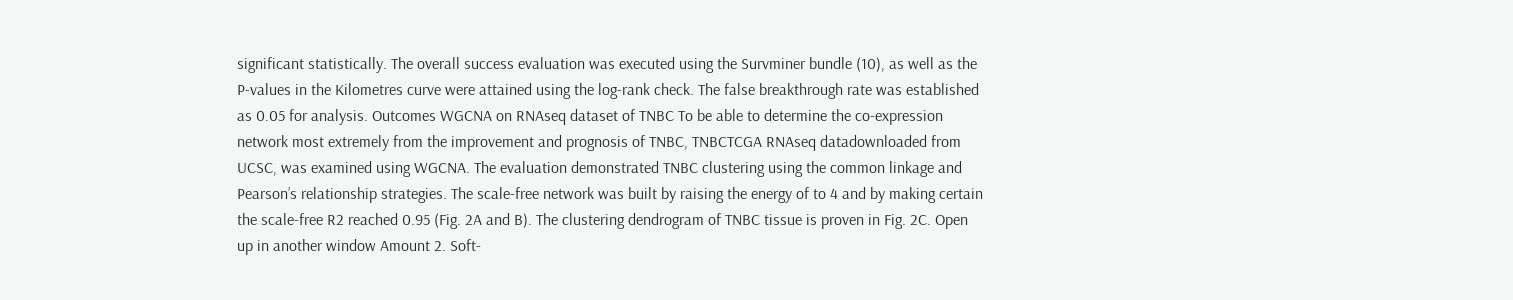significant statistically. The overall success evaluation was executed using the Survminer bundle (10), as well as the P-values in the Kilometres curve were attained using the log-rank check. The false breakthrough rate was established as 0.05 for analysis. Outcomes WGCNA on RNAseq dataset of TNBC To be able to determine the co-expression network most extremely from the improvement and prognosis of TNBC, TNBCTCGA RNAseq datadownloaded from UCSC, was examined using WGCNA. The evaluation demonstrated TNBC clustering using the common linkage and Pearson’s relationship strategies. The scale-free network was built by raising the energy of to 4 and by making certain the scale-free R2 reached 0.95 (Fig. 2A and B). The clustering dendrogram of TNBC tissue is proven in Fig. 2C. Open up in another window Amount 2. Soft-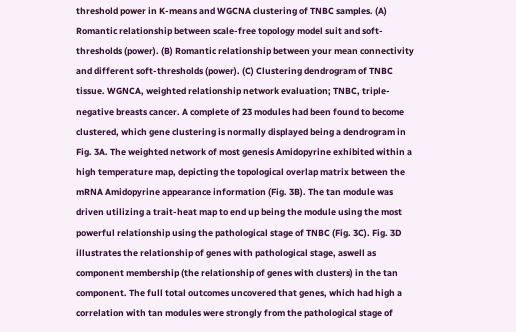threshold power in K-means and WGCNA clustering of TNBC samples. (A) Romantic relationship between scale-free topology model suit and soft-thresholds (power). (B) Romantic relationship between your mean connectivity and different soft-thresholds (power). (C) Clustering dendrogram of TNBC tissue. WGNCA, weighted relationship network evaluation; TNBC, triple-negative breasts cancer. A complete of 23 modules had been found to become clustered, which gene clustering is normally displayed being a dendrogram in Fig. 3A. The weighted network of most genesis Amidopyrine exhibited within a high temperature map, depicting the topological overlap matrix between the mRNA Amidopyrine appearance information (Fig. 3B). The tan module was driven utilizing a trait-heat map to end up being the module using the most powerful relationship using the pathological stage of TNBC (Fig. 3C). Fig. 3D illustrates the relationship of genes with pathological stage, aswell as component membership (the relationship of genes with clusters) in the tan component. The full total outcomes uncovered that genes, which had high a correlation with tan modules were strongly from the pathological stage of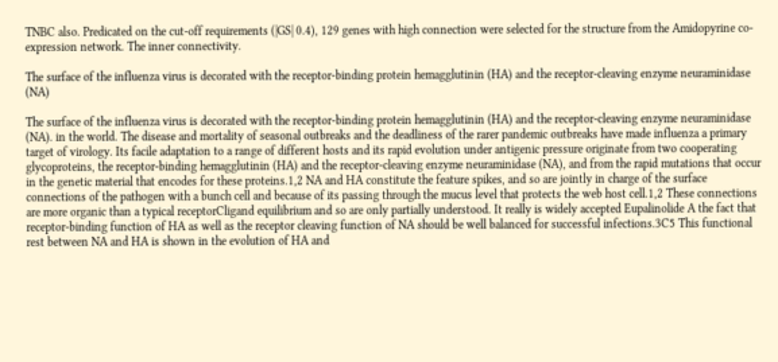TNBC also. Predicated on the cut-off requirements (|GS| 0.4), 129 genes with high connection were selected for the structure from the Amidopyrine co-expression network. The inner connectivity.

The surface of the influenza virus is decorated with the receptor-binding protein hemagglutinin (HA) and the receptor-cleaving enzyme neuraminidase (NA)

The surface of the influenza virus is decorated with the receptor-binding protein hemagglutinin (HA) and the receptor-cleaving enzyme neuraminidase (NA). in the world. The disease and mortality of seasonal outbreaks and the deadliness of the rarer pandemic outbreaks have made influenza a primary target of virology. Its facile adaptation to a range of different hosts and its rapid evolution under antigenic pressure originate from two cooperating glycoproteins, the receptor-binding hemagglutinin (HA) and the receptor-cleaving enzyme neuraminidase (NA), and from the rapid mutations that occur in the genetic material that encodes for these proteins.1,2 NA and HA constitute the feature spikes, and so are jointly in charge of the surface connections of the pathogen with a bunch cell and because of its passing through the mucus level that protects the web host cell.1,2 These connections are more organic than a typical receptorCligand equilibrium and so are only partially understood. It really is widely accepted Eupalinolide A the fact that receptor-binding function of HA as well as the receptor cleaving function of NA should be well balanced for successful infections.3C5 This functional rest between NA and HA is shown in the evolution of HA and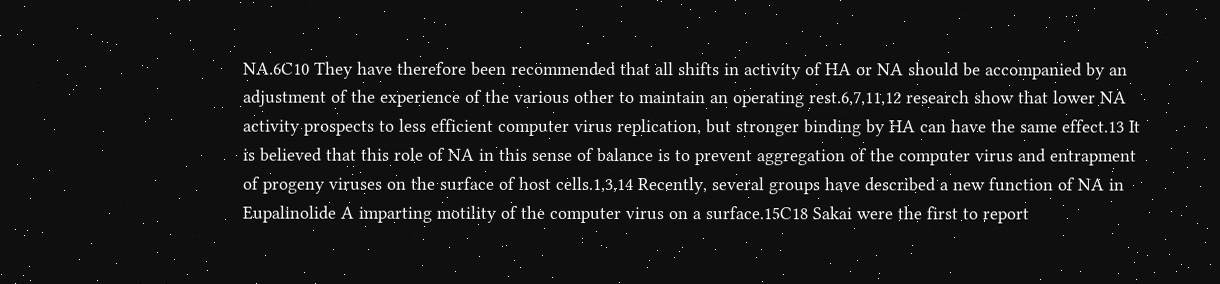NA.6C10 They have therefore been recommended that all shifts in activity of HA or NA should be accompanied by an adjustment of the experience of the various other to maintain an operating rest.6,7,11,12 research show that lower NA activity prospects to less efficient computer virus replication, but stronger binding by HA can have the same effect.13 It is believed that this role of NA in this sense of balance is to prevent aggregation of the computer virus and entrapment of progeny viruses on the surface of host cells.1,3,14 Recently, several groups have described a new function of NA in Eupalinolide A imparting motility of the computer virus on a surface.15C18 Sakai were the first to report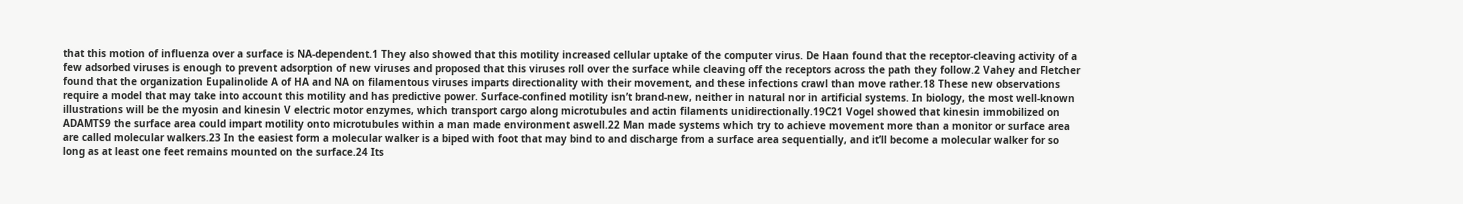that this motion of influenza over a surface is NA-dependent.1 They also showed that this motility increased cellular uptake of the computer virus. De Haan found that the receptor-cleaving activity of a few adsorbed viruses is enough to prevent adsorption of new viruses and proposed that this viruses roll over the surface while cleaving off the receptors across the path they follow.2 Vahey and Fletcher found that the organization Eupalinolide A of HA and NA on filamentous viruses imparts directionality with their movement, and these infections crawl than move rather.18 These new observations require a model that may take into account this motility and has predictive power. Surface-confined motility isn’t brand-new, neither in natural nor in artificial systems. In biology, the most well-known illustrations will be the myosin and kinesin V electric motor enzymes, which transport cargo along microtubules and actin filaments unidirectionally.19C21 Vogel showed that kinesin immobilized on ADAMTS9 the surface area could impart motility onto microtubules within a man made environment aswell.22 Man made systems which try to achieve movement more than a monitor or surface area are called molecular walkers.23 In the easiest form a molecular walker is a biped with foot that may bind to and discharge from a surface area sequentially, and it’ll become a molecular walker for so long as at least one feet remains mounted on the surface.24 Its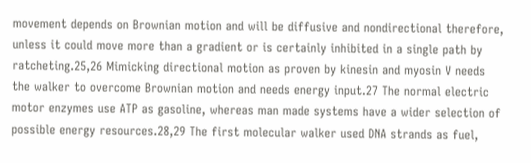movement depends on Brownian motion and will be diffusive and nondirectional therefore, unless it could move more than a gradient or is certainly inhibited in a single path by ratcheting.25,26 Mimicking directional motion as proven by kinesin and myosin V needs the walker to overcome Brownian motion and needs energy input.27 The normal electric motor enzymes use ATP as gasoline, whereas man made systems have a wider selection of possible energy resources.28,29 The first molecular walker used DNA strands as fuel,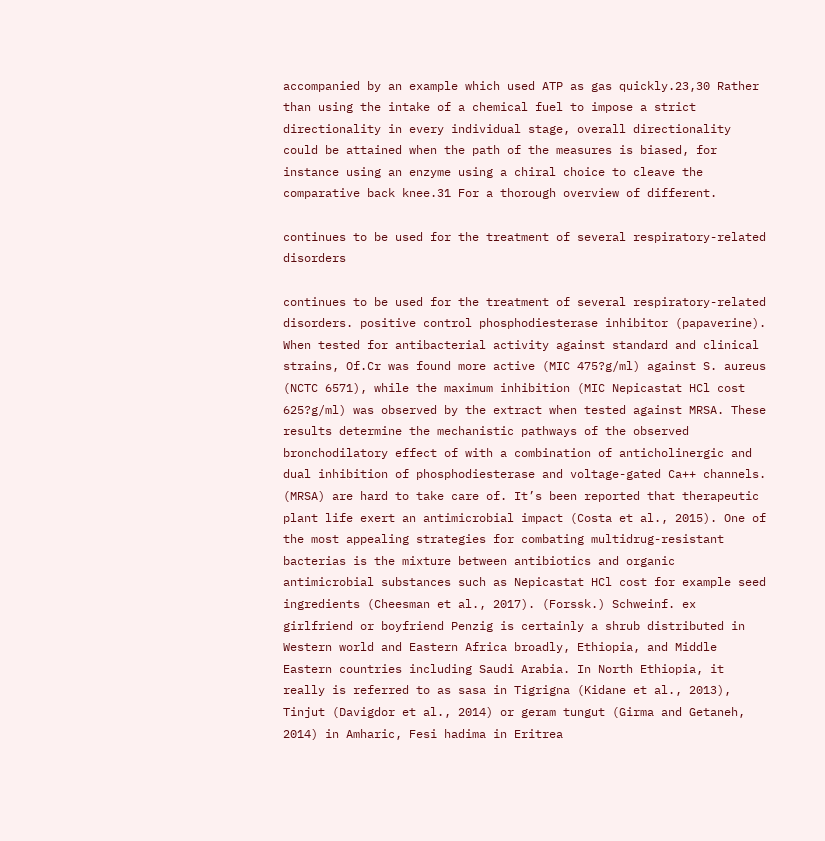accompanied by an example which used ATP as gas quickly.23,30 Rather than using the intake of a chemical fuel to impose a strict directionality in every individual stage, overall directionality could be attained when the path of the measures is biased, for instance using an enzyme using a chiral choice to cleave the comparative back knee.31 For a thorough overview of different.

continues to be used for the treatment of several respiratory-related disorders

continues to be used for the treatment of several respiratory-related disorders. positive control phosphodiesterase inhibitor (papaverine). When tested for antibacterial activity against standard and clinical strains, Of.Cr was found more active (MIC 475?g/ml) against S. aureus (NCTC 6571), while the maximum inhibition (MIC Nepicastat HCl cost 625?g/ml) was observed by the extract when tested against MRSA. These results determine the mechanistic pathways of the observed bronchodilatory effect of with a combination of anticholinergic and dual inhibition of phosphodiesterase and voltage-gated Ca++ channels. (MRSA) are hard to take care of. It’s been reported that therapeutic plant life exert an antimicrobial impact (Costa et al., 2015). One of the most appealing strategies for combating multidrug-resistant bacterias is the mixture between antibiotics and organic antimicrobial substances such as Nepicastat HCl cost for example seed ingredients (Cheesman et al., 2017). (Forssk.) Schweinf. ex girlfriend or boyfriend Penzig is certainly a shrub distributed in Western world and Eastern Africa broadly, Ethiopia, and Middle Eastern countries including Saudi Arabia. In North Ethiopia, it really is referred to as sasa in Tigrigna (Kidane et al., 2013), Tinjut (Davigdor et al., 2014) or geram tungut (Girma and Getaneh, 2014) in Amharic, Fesi hadima in Eritrea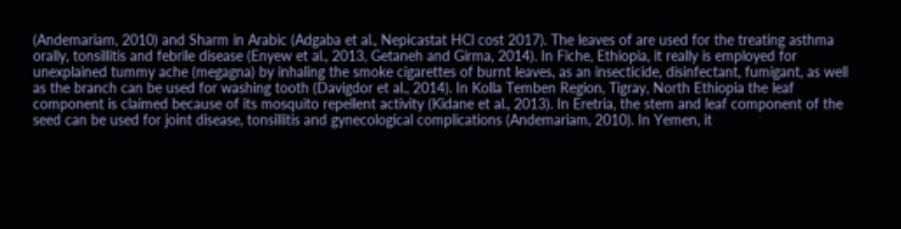(Andemariam, 2010) and Sharm in Arabic (Adgaba et al., Nepicastat HCl cost 2017). The leaves of are used for the treating asthma orally, tonsillitis and febrile disease (Enyew et al., 2013, Getaneh and Girma, 2014). In Fiche, Ethiopia, it really is employed for unexplained tummy ache (megagna) by inhaling the smoke cigarettes of burnt leaves, as an insecticide, disinfectant, fumigant, as well as the branch can be used for washing tooth (Davigdor et al., 2014). In Kolla Temben Region, Tigray, North Ethiopia the leaf component is claimed because of its mosquito repellent activity (Kidane et al., 2013). In Eretria, the stem and leaf component of the seed can be used for joint disease, tonsillitis and gynecological complications (Andemariam, 2010). In Yemen, it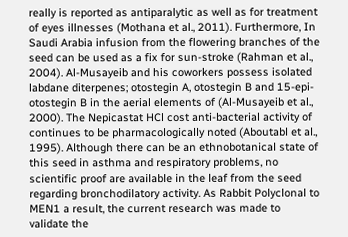really is reported as antiparalytic as well as for treatment of eyes illnesses (Mothana et al., 2011). Furthermore, In Saudi Arabia infusion from the flowering branches of the seed can be used as a fix for sun-stroke (Rahman et al., 2004). Al-Musayeib and his coworkers possess isolated labdane diterpenes; otostegin A, otostegin B and 15-epi-otostegin B in the aerial elements of (Al-Musayeib et al., 2000). The Nepicastat HCl cost anti-bacterial activity of continues to be pharmacologically noted (Aboutabl et al., 1995). Although there can be an ethnobotanical state of this seed in asthma and respiratory problems, no scientific proof are available in the leaf from the seed regarding bronchodilatory activity. As Rabbit Polyclonal to MEN1 a result, the current research was made to validate the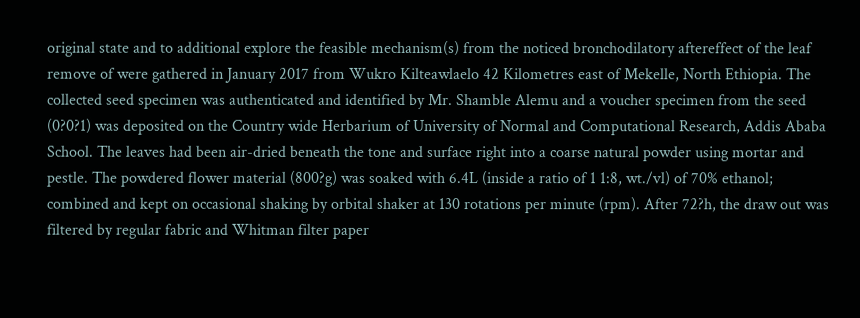original state and to additional explore the feasible mechanism(s) from the noticed bronchodilatory aftereffect of the leaf remove of were gathered in January 2017 from Wukro Kilteawlaelo 42 Kilometres east of Mekelle, North Ethiopia. The collected seed specimen was authenticated and identified by Mr. Shamble Alemu and a voucher specimen from the seed (0?0?1) was deposited on the Country wide Herbarium of University of Normal and Computational Research, Addis Ababa School. The leaves had been air-dried beneath the tone and surface right into a coarse natural powder using mortar and pestle. The powdered flower material (800?g) was soaked with 6.4L (inside a ratio of 1 1:8, wt./vl) of 70% ethanol; combined and kept on occasional shaking by orbital shaker at 130 rotations per minute (rpm). After 72?h, the draw out was filtered by regular fabric and Whitman filter paper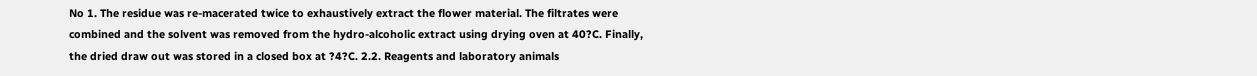No 1. The residue was re-macerated twice to exhaustively extract the flower material. The filtrates were combined and the solvent was removed from the hydro-alcoholic extract using drying oven at 40?C. Finally, the dried draw out was stored in a closed box at ?4?C. 2.2. Reagents and laboratory animals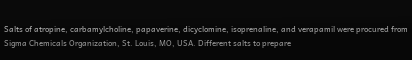Salts of atropine, carbamylcholine, papaverine, dicyclomine, isoprenaline, and verapamil were procured from Sigma Chemicals Organization, St. Louis, MO, USA. Different salts to prepare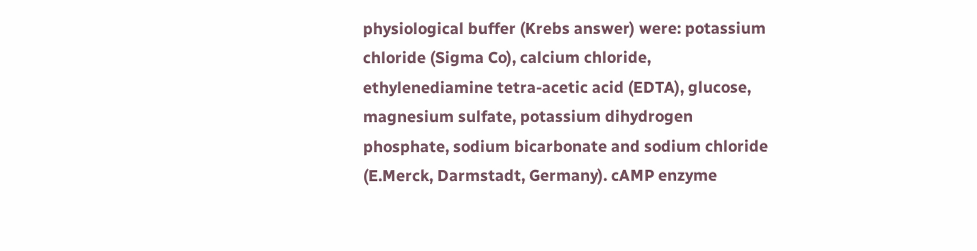physiological buffer (Krebs answer) were: potassium chloride (Sigma Co), calcium chloride, ethylenediamine tetra-acetic acid (EDTA), glucose, magnesium sulfate, potassium dihydrogen phosphate, sodium bicarbonate and sodium chloride (E.Merck, Darmstadt, Germany). cAMP enzyme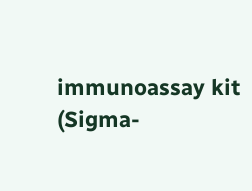immunoassay kit (Sigma-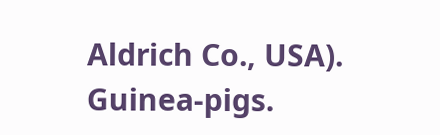Aldrich Co., USA). Guinea-pigs.